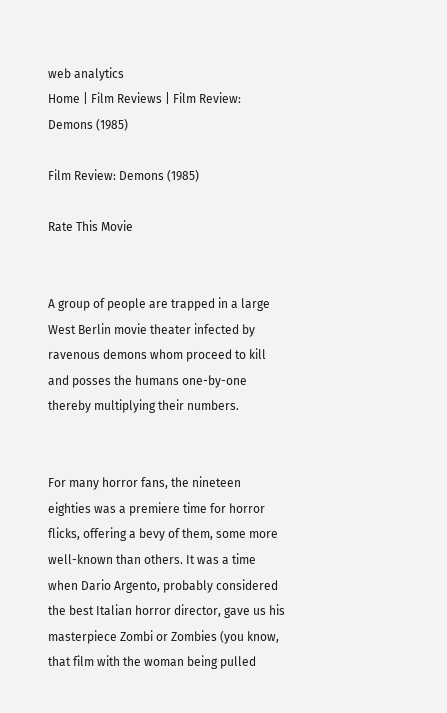web analytics
Home | Film Reviews | Film Review: Demons (1985)

Film Review: Demons (1985)

Rate This Movie


A group of people are trapped in a large West Berlin movie theater infected by ravenous demons whom proceed to kill and posses the humans one-by-one thereby multiplying their numbers.


For many horror fans, the nineteen eighties was a premiere time for horror flicks, offering a bevy of them, some more well-known than others. It was a time when Dario Argento, probably considered the best Italian horror director, gave us his masterpiece Zombi or Zombies (you know, that film with the woman being pulled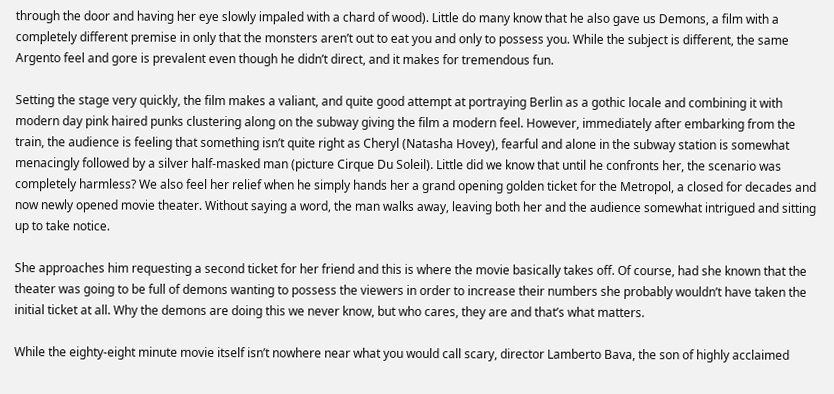through the door and having her eye slowly impaled with a chard of wood). Little do many know that he also gave us Demons, a film with a completely different premise in only that the monsters aren’t out to eat you and only to possess you. While the subject is different, the same Argento feel and gore is prevalent even though he didn’t direct, and it makes for tremendous fun.

Setting the stage very quickly, the film makes a valiant, and quite good attempt at portraying Berlin as a gothic locale and combining it with modern day pink haired punks clustering along on the subway giving the film a modern feel. However, immediately after embarking from the train, the audience is feeling that something isn’t quite right as Cheryl (Natasha Hovey), fearful and alone in the subway station is somewhat menacingly followed by a silver half-masked man (picture Cirque Du Soleil). Little did we know that until he confronts her, the scenario was completely harmless? We also feel her relief when he simply hands her a grand opening golden ticket for the Metropol, a closed for decades and now newly opened movie theater. Without saying a word, the man walks away, leaving both her and the audience somewhat intrigued and sitting up to take notice.

She approaches him requesting a second ticket for her friend and this is where the movie basically takes off. Of course, had she known that the theater was going to be full of demons wanting to possess the viewers in order to increase their numbers she probably wouldn’t have taken the initial ticket at all. Why the demons are doing this we never know, but who cares, they are and that’s what matters.

While the eighty-eight minute movie itself isn’t nowhere near what you would call scary, director Lamberto Bava, the son of highly acclaimed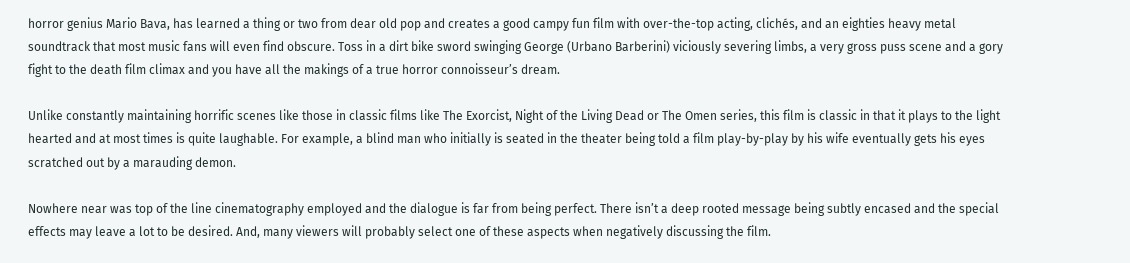horror genius Mario Bava, has learned a thing or two from dear old pop and creates a good campy fun film with over-the-top acting, clichés, and an eighties heavy metal soundtrack that most music fans will even find obscure. Toss in a dirt bike sword swinging George (Urbano Barberini) viciously severing limbs, a very gross puss scene and a gory fight to the death film climax and you have all the makings of a true horror connoisseur’s dream.

Unlike constantly maintaining horrific scenes like those in classic films like The Exorcist, Night of the Living Dead or The Omen series, this film is classic in that it plays to the light hearted and at most times is quite laughable. For example, a blind man who initially is seated in the theater being told a film play-by-play by his wife eventually gets his eyes scratched out by a marauding demon.

Nowhere near was top of the line cinematography employed and the dialogue is far from being perfect. There isn’t a deep rooted message being subtly encased and the special effects may leave a lot to be desired. And, many viewers will probably select one of these aspects when negatively discussing the film.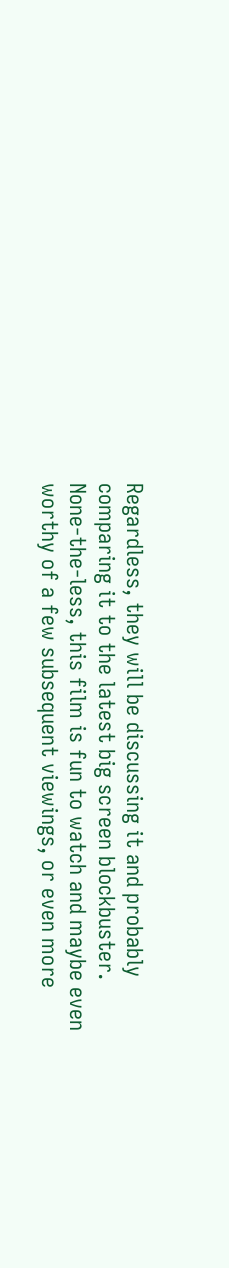Regardless, they will be discussing it and probably comparing it to the latest big screen blockbuster. None-the-less, this film is fun to watch and maybe even worthy of a few subsequent viewings, or even more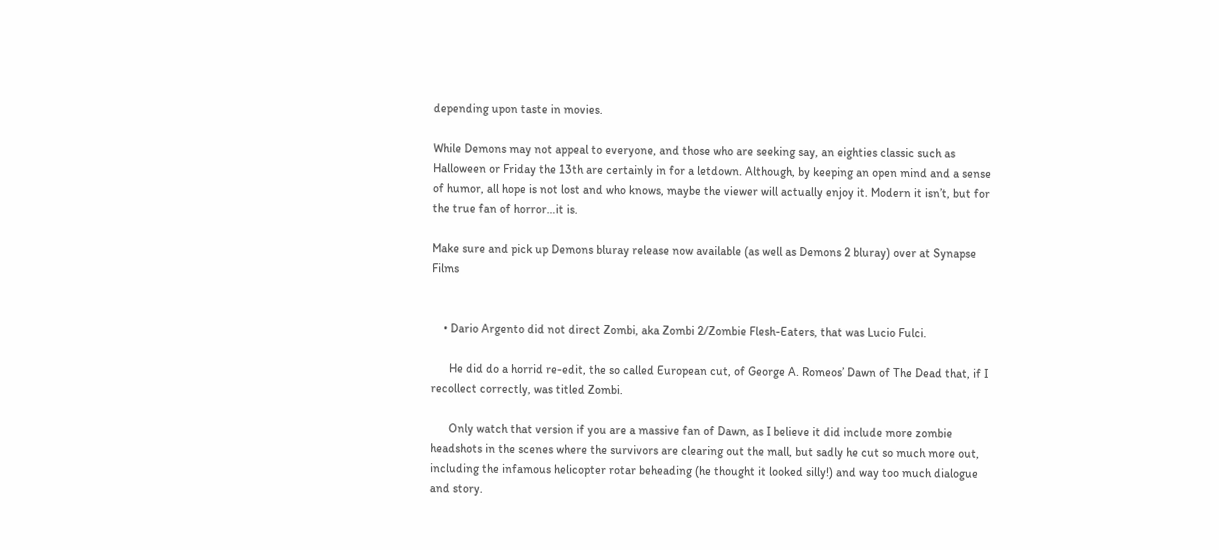depending upon taste in movies.

While Demons may not appeal to everyone, and those who are seeking say, an eighties classic such as Halloween or Friday the 13th are certainly in for a letdown. Although, by keeping an open mind and a sense of humor, all hope is not lost and who knows, maybe the viewer will actually enjoy it. Modern it isn’t, but for the true fan of horror…it is.

Make sure and pick up Demons bluray release now available (as well as Demons 2 bluray) over at Synapse Films


    • Dario Argento did not direct Zombi, aka Zombi 2/Zombie Flesh-Eaters, that was Lucio Fulci.

      He did do a horrid re-edit, the so called European cut, of George A. Romeos’ Dawn of The Dead that, if I recollect correctly, was titled Zombi.

      Only watch that version if you are a massive fan of Dawn, as I believe it did include more zombie headshots in the scenes where the survivors are clearing out the mall, but sadly he cut so much more out, including the infamous helicopter rotar beheading (he thought it looked silly!) and way too much dialogue and story.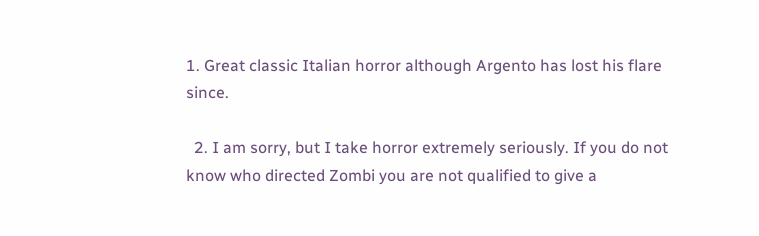1. Great classic Italian horror although Argento has lost his flare since.

  2. I am sorry, but I take horror extremely seriously. If you do not know who directed Zombi you are not qualified to give a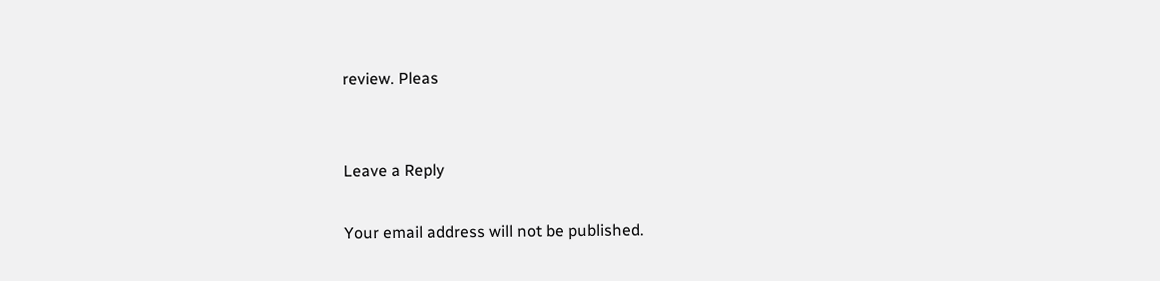review. Pleas


Leave a Reply

Your email address will not be published.